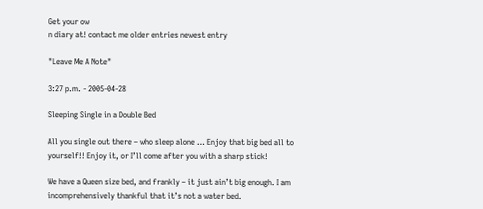Get your ow
n diary at! contact me older entries newest entry

"Leave Me A Note"

3:27 p.m. - 2005-04-28

Sleeping Single in a Double Bed

All you single out there – who sleep alone … Enjoy that big bed all to yourself!! Enjoy it, or I’ll come after you with a sharp stick!

We have a Queen size bed, and frankly – it just ain’t big enough. I am incomprehensively thankful that it’s not a water bed.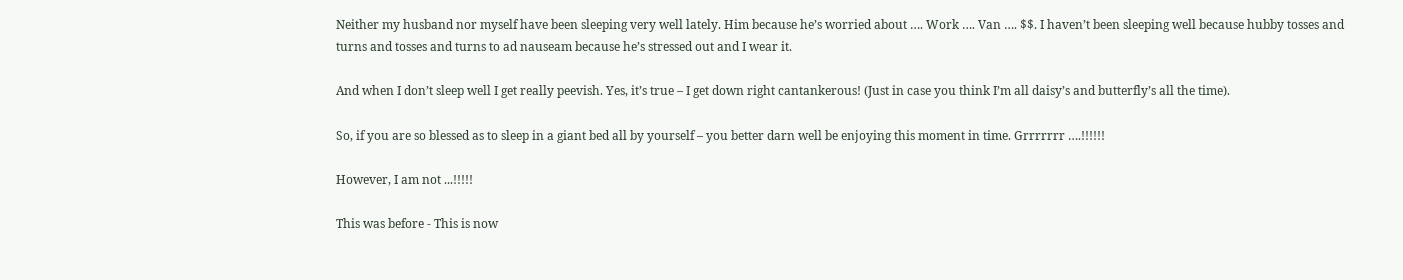Neither my husband nor myself have been sleeping very well lately. Him because he’s worried about …. Work …. Van …. $$. I haven’t been sleeping well because hubby tosses and turns and tosses and turns to ad nauseam because he’s stressed out and I wear it.

And when I don’t sleep well I get really peevish. Yes, it’s true – I get down right cantankerous! (Just in case you think I’m all daisy’s and butterfly’s all the time).

So, if you are so blessed as to sleep in a giant bed all by yourself – you better darn well be enjoying this moment in time. Grrrrrrr ….!!!!!!

However, I am not ...!!!!!

This was before - This is now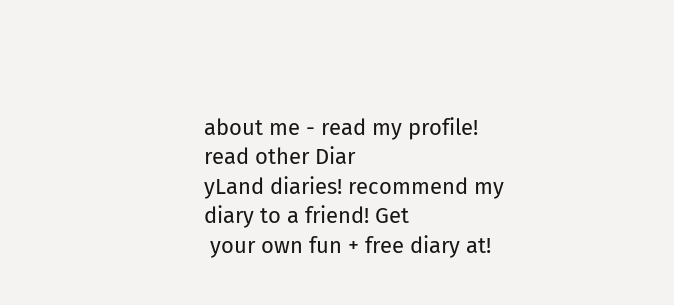about me - read my profile! read other Diar
yLand diaries! recommend my diary to a friend! Get
 your own fun + free diary at!